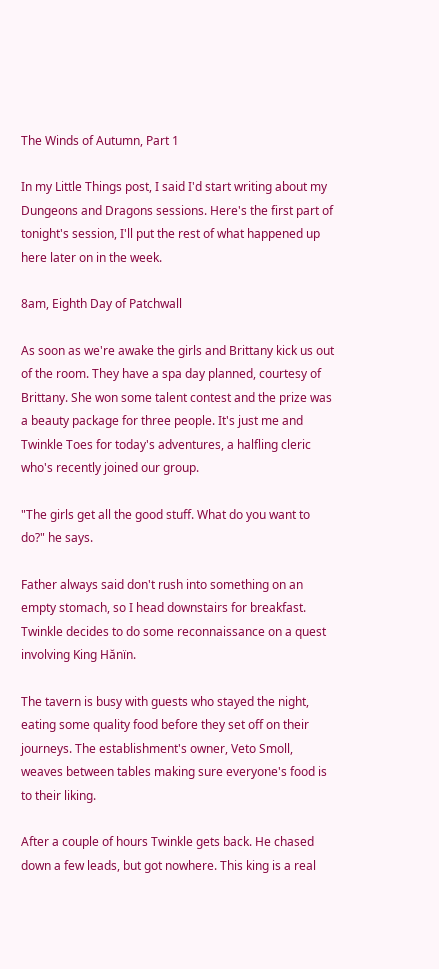The Winds of Autumn, Part 1

In my Little Things post, I said I'd start writing about my Dungeons and Dragons sessions. Here's the first part of tonight's session, I'll put the rest of what happened up here later on in the week.

8am, Eighth Day of Patchwall

As soon as we're awake the girls and Brittany kick us out of the room. They have a spa day planned, courtesy of Brittany. She won some talent contest and the prize was a beauty package for three people. It's just me and Twinkle Toes for today's adventures, a halfling cleric who's recently joined our group.

"The girls get all the good stuff. What do you want to do?" he says.

Father always said don't rush into something on an empty stomach, so I head downstairs for breakfast. Twinkle decides to do some reconnaissance on a quest involving King Hănïn.

The tavern is busy with guests who stayed the night, eating some quality food before they set off on their journeys. The establishment's owner, Veto Smoll, weaves between tables making sure everyone's food is to their liking.

After a couple of hours Twinkle gets back. He chased down a few leads, but got nowhere. This king is a real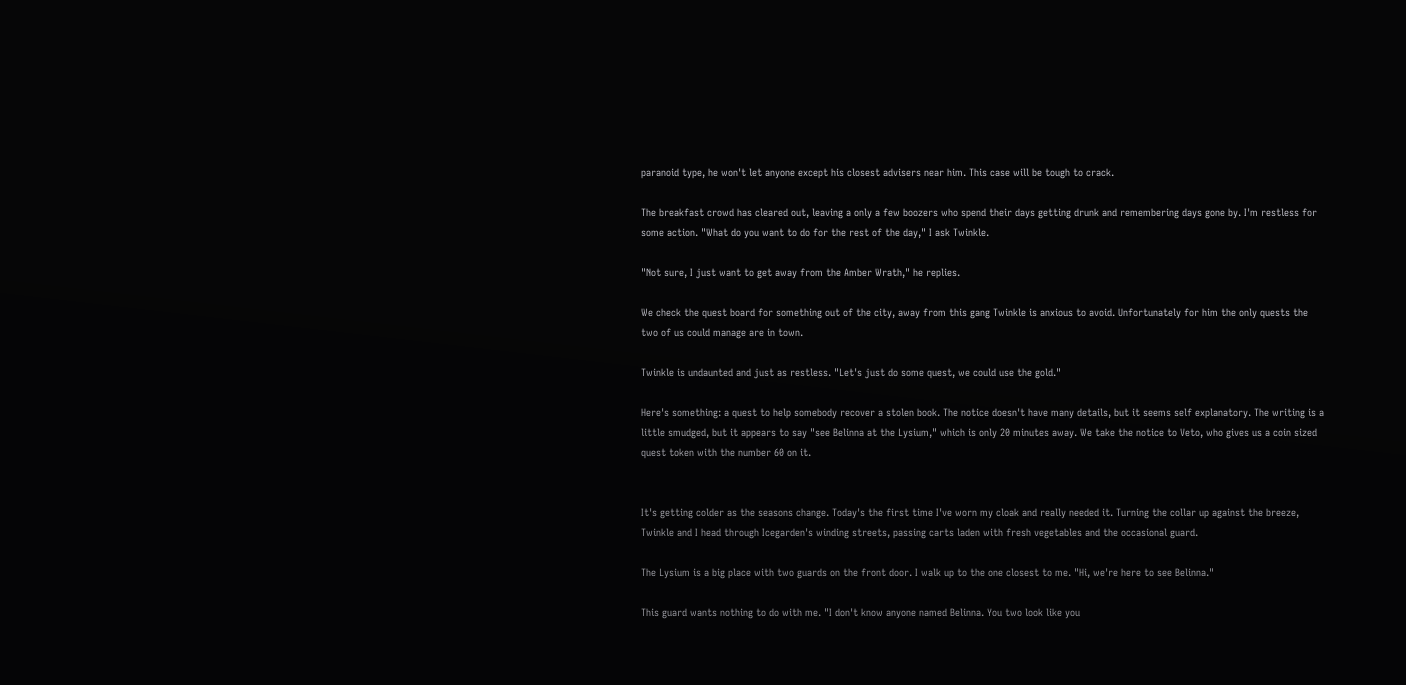paranoid type, he won't let anyone except his closest advisers near him. This case will be tough to crack.

The breakfast crowd has cleared out, leaving a only a few boozers who spend their days getting drunk and remembering days gone by. I'm restless for some action. "What do you want to do for the rest of the day," I ask Twinkle.

"Not sure, I just want to get away from the Amber Wrath," he replies.

We check the quest board for something out of the city, away from this gang Twinkle is anxious to avoid. Unfortunately for him the only quests the two of us could manage are in town.

Twinkle is undaunted and just as restless. "Let's just do some quest, we could use the gold."

Here's something: a quest to help somebody recover a stolen book. The notice doesn't have many details, but it seems self explanatory. The writing is a little smudged, but it appears to say "see Belinna at the Lysium," which is only 20 minutes away. We take the notice to Veto, who gives us a coin sized quest token with the number 60 on it.


It's getting colder as the seasons change. Today's the first time I've worn my cloak and really needed it. Turning the collar up against the breeze, Twinkle and I head through Icegarden's winding streets, passing carts laden with fresh vegetables and the occasional guard.

The Lysium is a big place with two guards on the front door. I walk up to the one closest to me. "Hi, we're here to see Belinna."

This guard wants nothing to do with me. "I don't know anyone named Belinna. You two look like you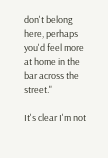don't belong here, perhaps you'd feel more at home in the bar across the street."

It's clear I'm not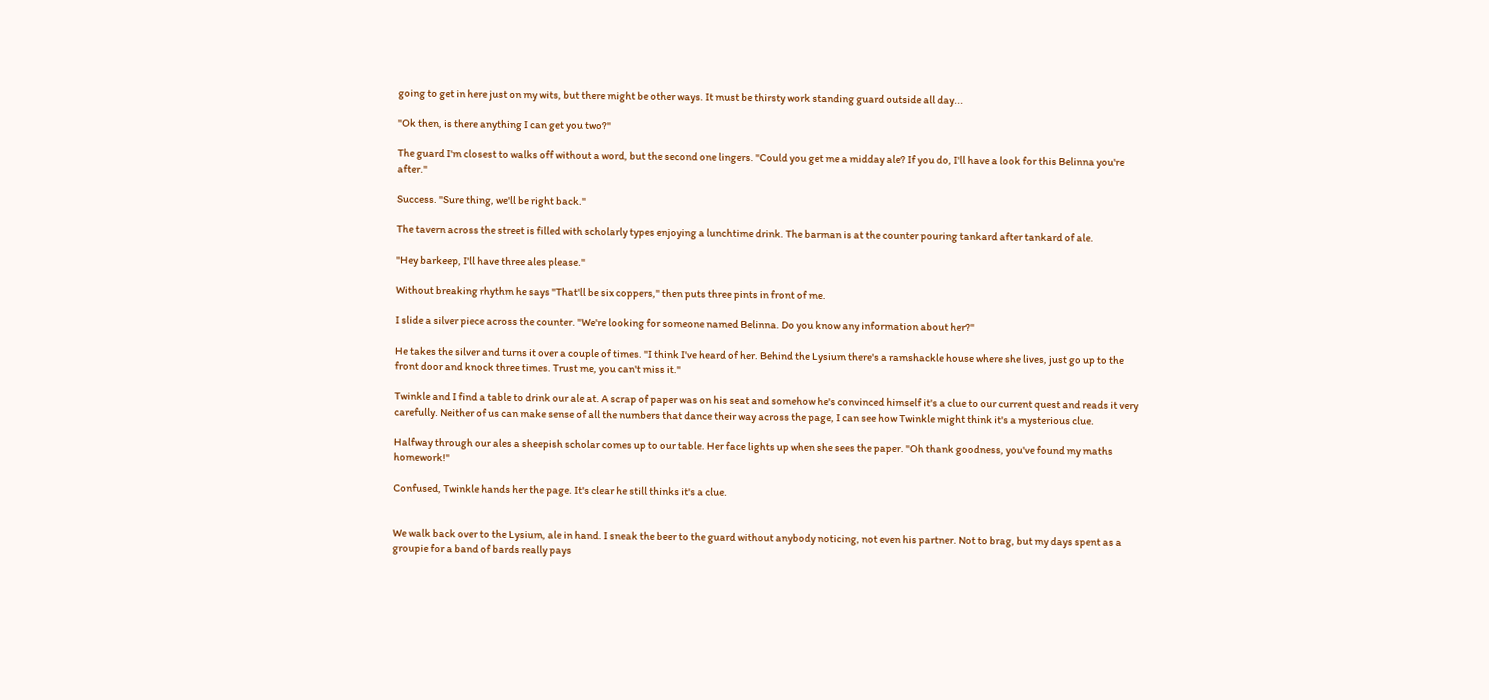going to get in here just on my wits, but there might be other ways. It must be thirsty work standing guard outside all day...

"Ok then, is there anything I can get you two?"

The guard I'm closest to walks off without a word, but the second one lingers. "Could you get me a midday ale? If you do, I'll have a look for this Belinna you're after."

Success. "Sure thing, we'll be right back."

The tavern across the street is filled with scholarly types enjoying a lunchtime drink. The barman is at the counter pouring tankard after tankard of ale.

"Hey barkeep, I'll have three ales please."

Without breaking rhythm he says "That'll be six coppers," then puts three pints in front of me.

I slide a silver piece across the counter. "We're looking for someone named Belinna. Do you know any information about her?"

He takes the silver and turns it over a couple of times. "I think I've heard of her. Behind the Lysium there's a ramshackle house where she lives, just go up to the front door and knock three times. Trust me, you can't miss it."

Twinkle and I find a table to drink our ale at. A scrap of paper was on his seat and somehow he's convinced himself it's a clue to our current quest and reads it very carefully. Neither of us can make sense of all the numbers that dance their way across the page, I can see how Twinkle might think it's a mysterious clue.

Halfway through our ales a sheepish scholar comes up to our table. Her face lights up when she sees the paper. "Oh thank goodness, you've found my maths homework!"

Confused, Twinkle hands her the page. It's clear he still thinks it's a clue.


We walk back over to the Lysium, ale in hand. I sneak the beer to the guard without anybody noticing, not even his partner. Not to brag, but my days spent as a groupie for a band of bards really pays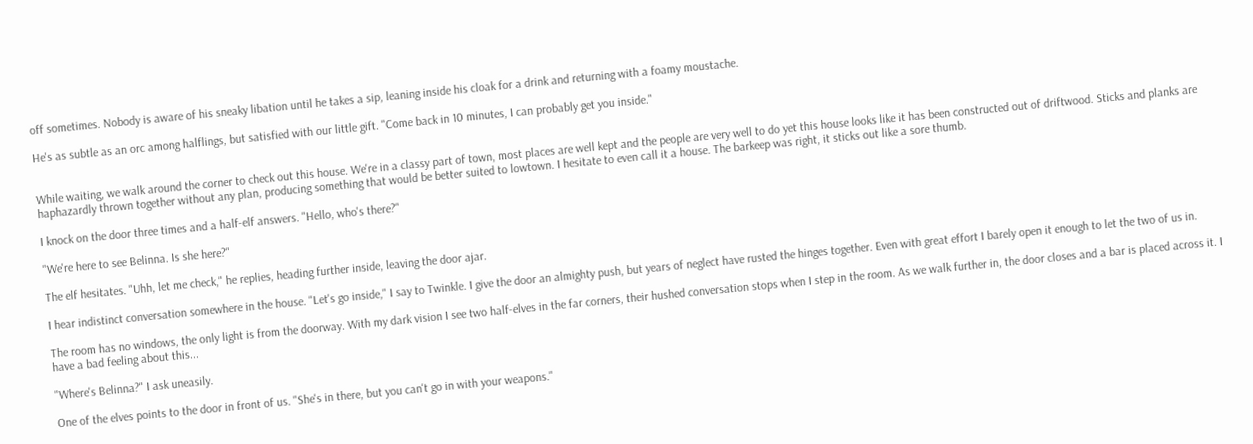off sometimes. Nobody is aware of his sneaky libation until he takes a sip, leaning inside his cloak for a drink and returning with a foamy moustache.

He's as subtle as an orc among halflings, but satisfied with our little gift. "Come back in 10 minutes, I can probably get you inside."


While waiting, we walk around the corner to check out this house. We're in a classy part of town, most places are well kept and the people are very well to do yet this house looks like it has been constructed out of driftwood. Sticks and planks are haphazardly thrown together without any plan, producing something that would be better suited to lowtown. I hesitate to even call it a house. The barkeep was right, it sticks out like a sore thumb.

I knock on the door three times and a half-elf answers. "Hello, who's there?"

"We're here to see Belinna. Is she here?"

The elf hesitates. "Uhh, let me check," he replies, heading further inside, leaving the door ajar.

I hear indistinct conversation somewhere in the house. "Let's go inside," I say to Twinkle. I give the door an almighty push, but years of neglect have rusted the hinges together. Even with great effort I barely open it enough to let the two of us in.

The room has no windows, the only light is from the doorway. With my dark vision I see two half-elves in the far corners, their hushed conversation stops when I step in the room. As we walk further in, the door closes and a bar is placed across it. I have a bad feeling about this...

"Where's Belinna?" I ask uneasily.

One of the elves points to the door in front of us. "She's in there, but you can't go in with your weapons."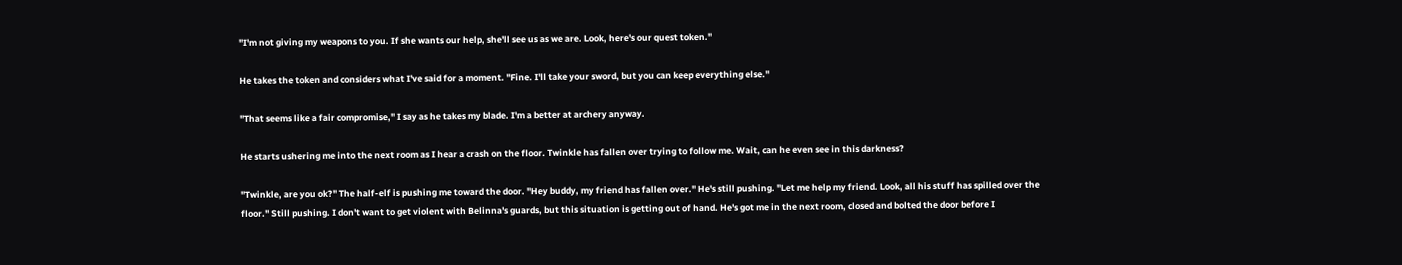"I'm not giving my weapons to you. If she wants our help, she'll see us as we are. Look, here's our quest token."

He takes the token and considers what I've said for a moment. "Fine. I'll take your sword, but you can keep everything else."

"That seems like a fair compromise," I say as he takes my blade. I'm a better at archery anyway.

He starts ushering me into the next room as I hear a crash on the floor. Twinkle has fallen over trying to follow me. Wait, can he even see in this darkness?

"Twinkle, are you ok?" The half-elf is pushing me toward the door. "Hey buddy, my friend has fallen over." He's still pushing. "Let me help my friend. Look, all his stuff has spilled over the floor." Still pushing. I don't want to get violent with Belinna's guards, but this situation is getting out of hand. He's got me in the next room, closed and bolted the door before I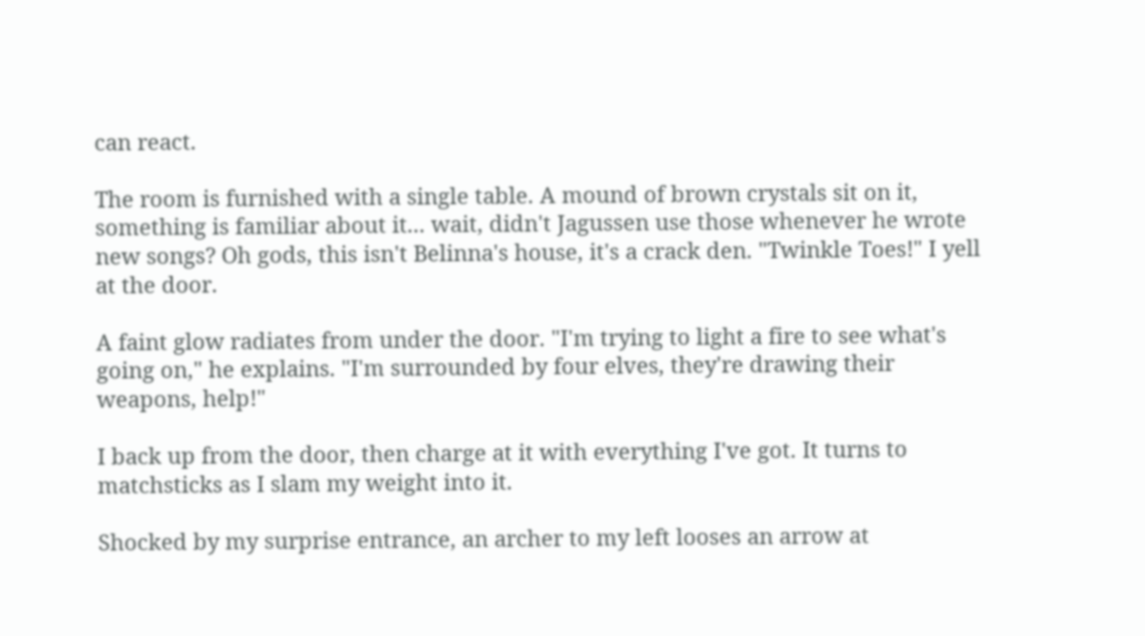can react.

The room is furnished with a single table. A mound of brown crystals sit on it, something is familiar about it... wait, didn't Jagussen use those whenever he wrote new songs? Oh gods, this isn't Belinna's house, it's a crack den. "Twinkle Toes!" I yell at the door.

A faint glow radiates from under the door. "I'm trying to light a fire to see what's going on," he explains. "I'm surrounded by four elves, they're drawing their weapons, help!"

I back up from the door, then charge at it with everything I've got. It turns to matchsticks as I slam my weight into it.

Shocked by my surprise entrance, an archer to my left looses an arrow at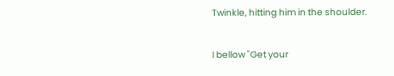Twinkle, hitting him in the shoulder.

I bellow "Get your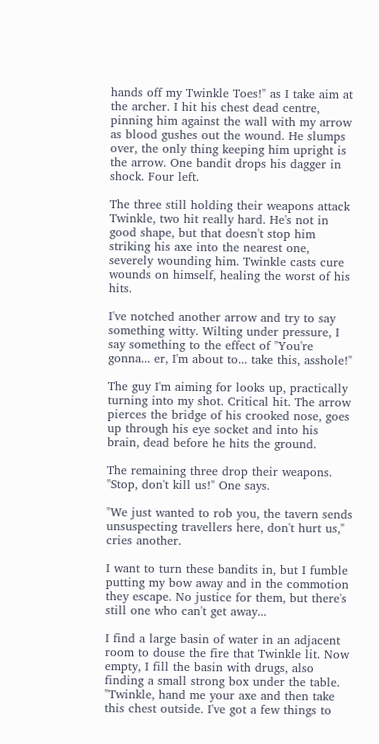hands off my Twinkle Toes!" as I take aim at the archer. I hit his chest dead centre, pinning him against the wall with my arrow as blood gushes out the wound. He slumps over, the only thing keeping him upright is the arrow. One bandit drops his dagger in shock. Four left.

The three still holding their weapons attack Twinkle, two hit really hard. He's not in good shape, but that doesn't stop him striking his axe into the nearest one, severely wounding him. Twinkle casts cure wounds on himself, healing the worst of his hits.

I've notched another arrow and try to say something witty. Wilting under pressure, I say something to the effect of "You're gonna... er, I'm about to... take this, asshole!"

The guy I'm aiming for looks up, practically turning into my shot. Critical hit. The arrow pierces the bridge of his crooked nose, goes up through his eye socket and into his brain, dead before he hits the ground.

The remaining three drop their weapons. "Stop, don't kill us!" One says.

"We just wanted to rob you, the tavern sends unsuspecting travellers here, don't hurt us," cries another.

I want to turn these bandits in, but I fumble putting my bow away and in the commotion they escape. No justice for them, but there's still one who can't get away...

I find a large basin of water in an adjacent room to douse the fire that Twinkle lit. Now empty, I fill the basin with drugs, also finding a small strong box under the table. "Twinkle, hand me your axe and then take this chest outside. I've got a few things to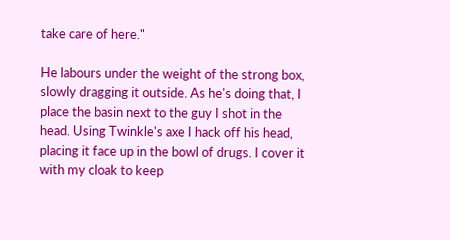take care of here."

He labours under the weight of the strong box, slowly dragging it outside. As he's doing that, I place the basin next to the guy I shot in the head. Using Twinkle's axe I hack off his head, placing it face up in the bowl of drugs. I cover it with my cloak to keep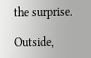the surprise.

Outside,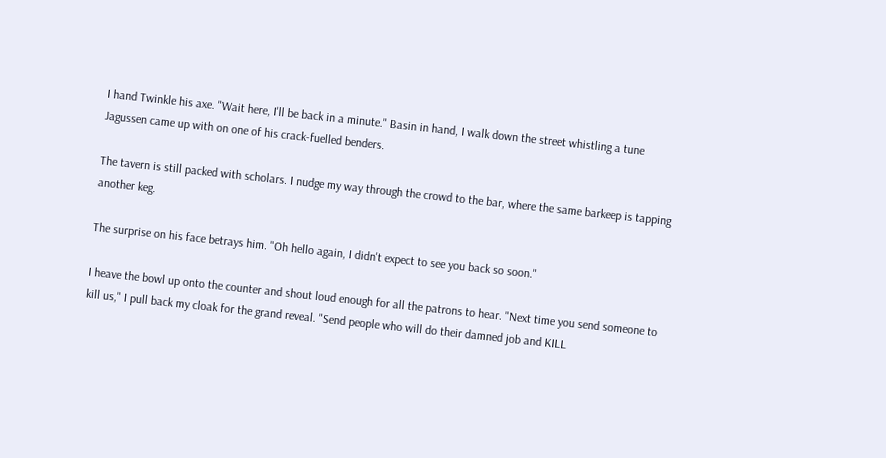I hand Twinkle his axe. "Wait here, I'll be back in a minute." Basin in hand, I walk down the street whistling a tune Jagussen came up with on one of his crack-fuelled benders.

The tavern is still packed with scholars. I nudge my way through the crowd to the bar, where the same barkeep is tapping another keg.

The surprise on his face betrays him. "Oh hello again, I didn't expect to see you back so soon."

I heave the bowl up onto the counter and shout loud enough for all the patrons to hear. "Next time you send someone to kill us," I pull back my cloak for the grand reveal. "Send people who will do their damned job and KILL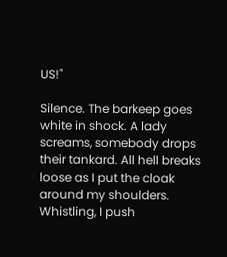US!"

Silence. The barkeep goes white in shock. A lady screams, somebody drops their tankard. All hell breaks loose as I put the cloak around my shoulders. Whistling, I push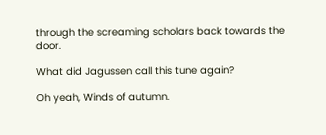through the screaming scholars back towards the door.

What did Jagussen call this tune again?

Oh yeah, Winds of autumn.